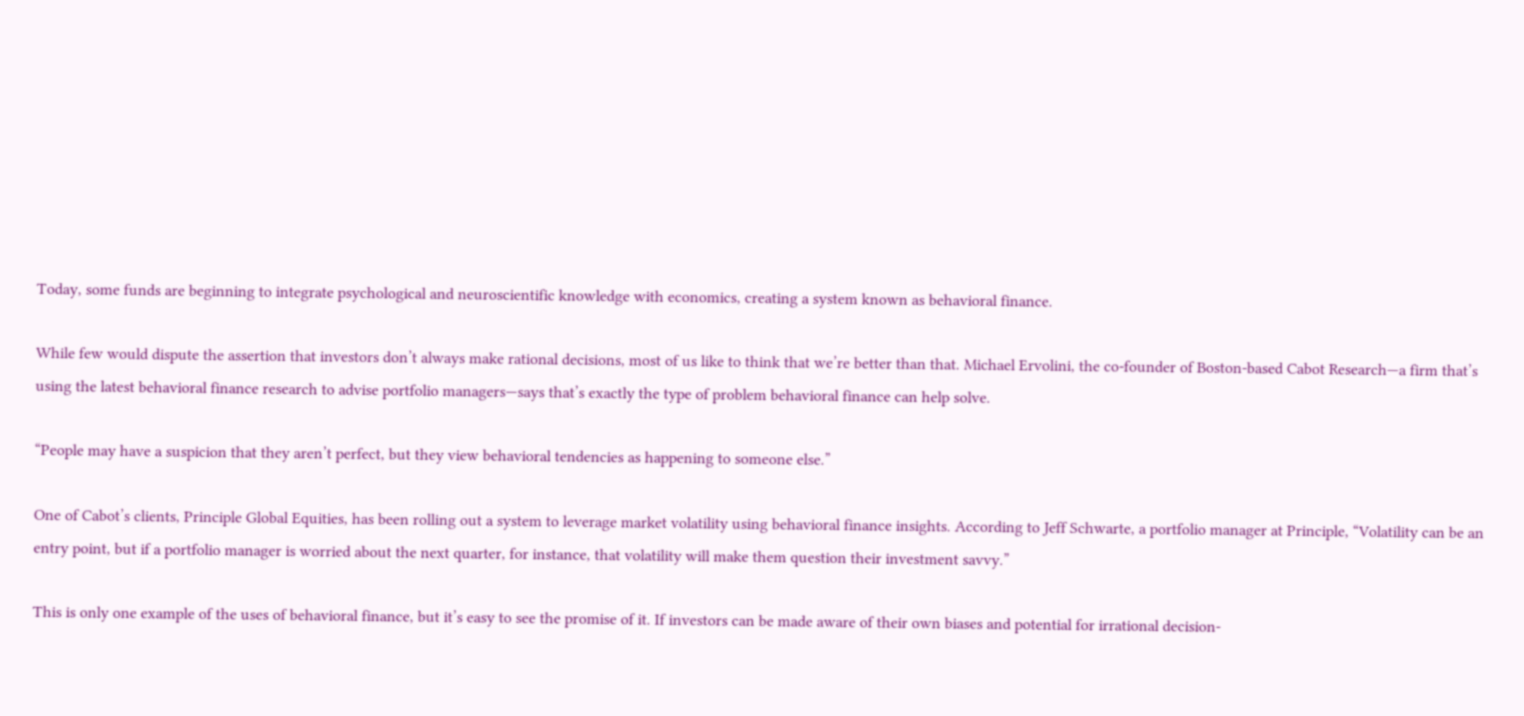Today, some funds are beginning to integrate psychological and neuroscientific knowledge with economics, creating a system known as behavioral finance.

While few would dispute the assertion that investors don’t always make rational decisions, most of us like to think that we’re better than that. Michael Ervolini, the co-founder of Boston-based Cabot Research—a firm that’s using the latest behavioral finance research to advise portfolio managers—says that’s exactly the type of problem behavioral finance can help solve.

“People may have a suspicion that they aren’t perfect, but they view behavioral tendencies as happening to someone else.”

One of Cabot’s clients, Principle Global Equities, has been rolling out a system to leverage market volatility using behavioral finance insights. According to Jeff Schwarte, a portfolio manager at Principle, “Volatility can be an entry point, but if a portfolio manager is worried about the next quarter, for instance, that volatility will make them question their investment savvy.”

This is only one example of the uses of behavioral finance, but it’s easy to see the promise of it. If investors can be made aware of their own biases and potential for irrational decision-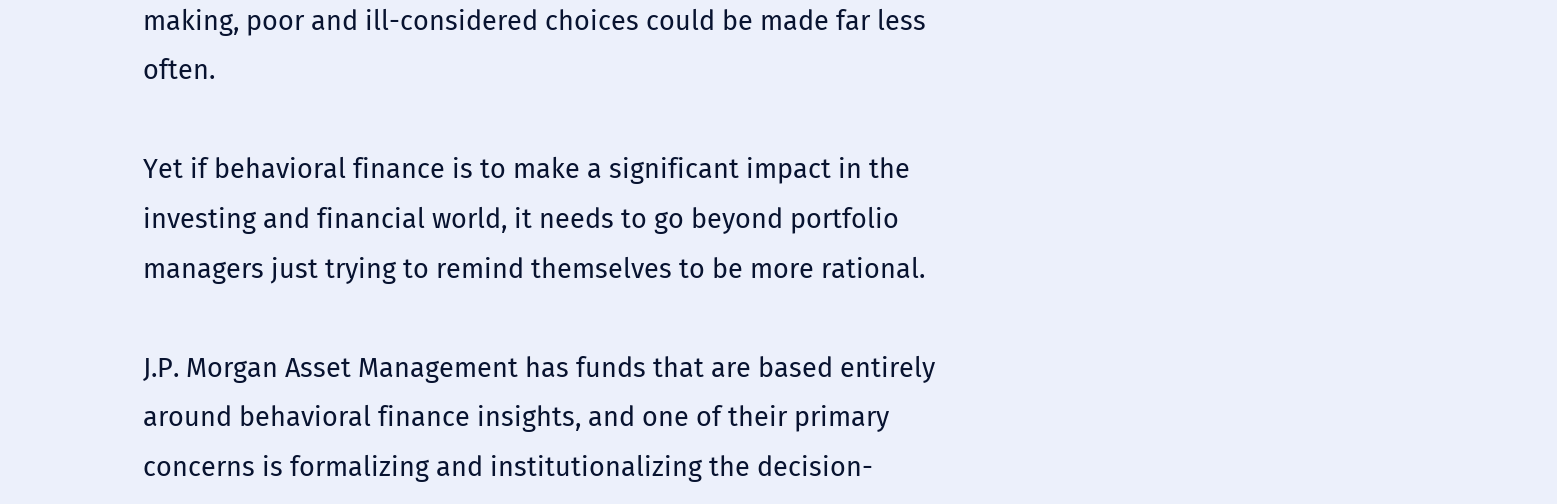making, poor and ill-considered choices could be made far less often.

Yet if behavioral finance is to make a significant impact in the investing and financial world, it needs to go beyond portfolio managers just trying to remind themselves to be more rational.

J.P. Morgan Asset Management has funds that are based entirely around behavioral finance insights, and one of their primary concerns is formalizing and institutionalizing the decision-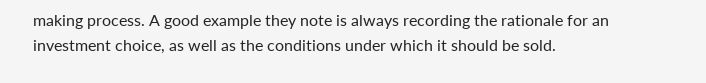making process. A good example they note is always recording the rationale for an investment choice, as well as the conditions under which it should be sold.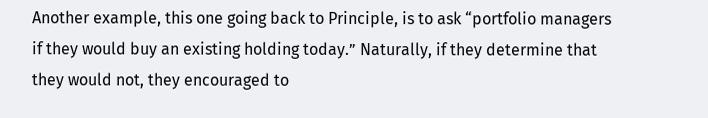Another example, this one going back to Principle, is to ask “portfolio managers if they would buy an existing holding today.” Naturally, if they determine that they would not, they encouraged to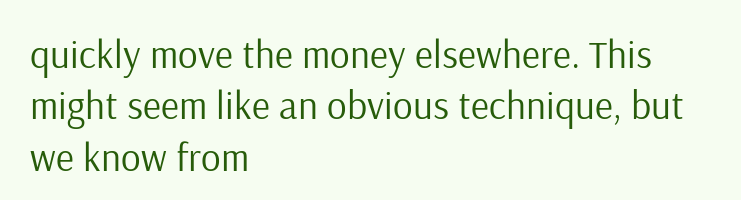quickly move the money elsewhere. This might seem like an obvious technique, but we know from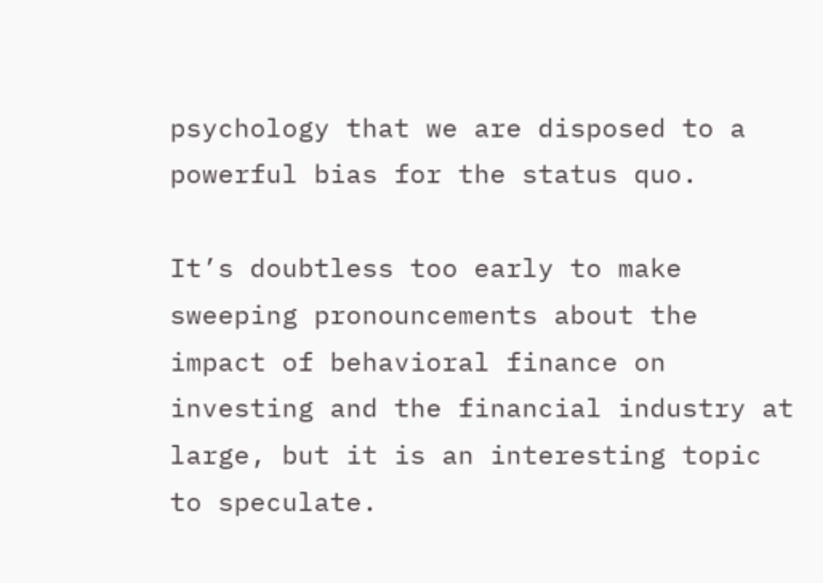psychology that we are disposed to a powerful bias for the status quo.

It’s doubtless too early to make sweeping pronouncements about the impact of behavioral finance on investing and the financial industry at large, but it is an interesting topic to speculate.